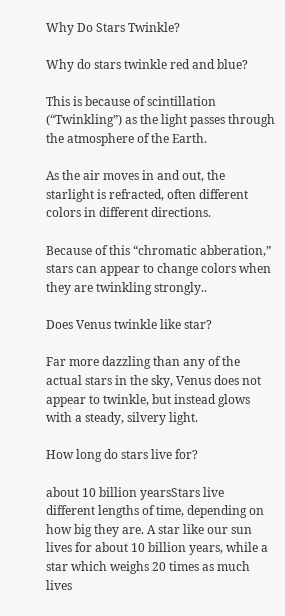Why Do Stars Twinkle?

Why do stars twinkle red and blue?

This is because of scintillation (“Twinkling”) as the light passes through the atmosphere of the Earth.

As the air moves in and out, the starlight is refracted, often different colors in different directions.

Because of this “chromatic abberation,” stars can appear to change colors when they are twinkling strongly..

Does Venus twinkle like star?

Far more dazzling than any of the actual stars in the sky, Venus does not appear to twinkle, but instead glows with a steady, silvery light.

How long do stars live for?

about 10 billion yearsStars live different lengths of time, depending on how big they are. A star like our sun lives for about 10 billion years, while a star which weighs 20 times as much lives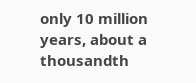only 10 million years, about a thousandth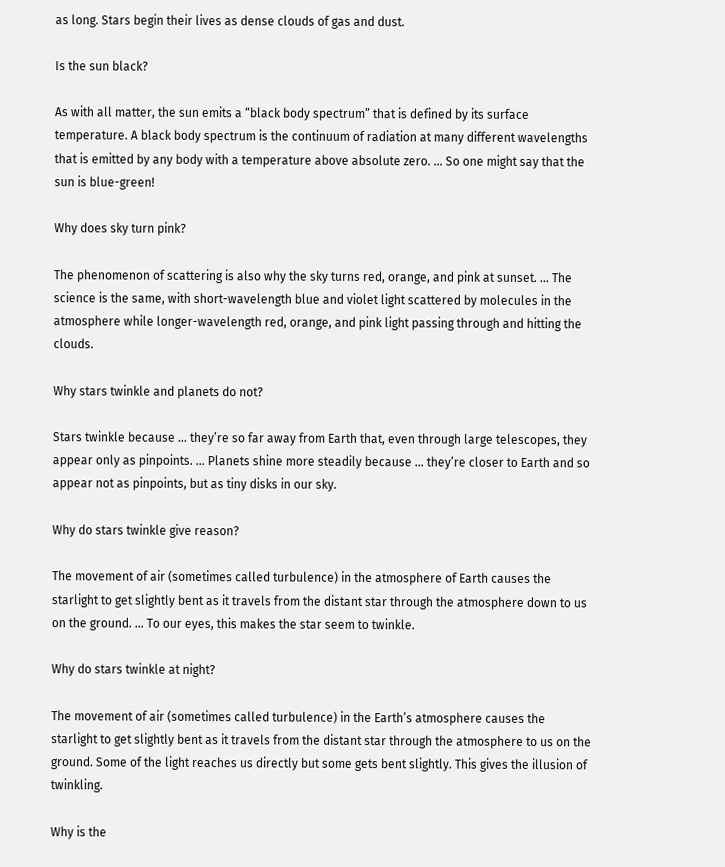as long. Stars begin their lives as dense clouds of gas and dust.

Is the sun black?

As with all matter, the sun emits a “black body spectrum” that is defined by its surface temperature. A black body spectrum is the continuum of radiation at many different wavelengths that is emitted by any body with a temperature above absolute zero. … So one might say that the sun is blue-green!

Why does sky turn pink?

The phenomenon of scattering is also why the sky turns red, orange, and pink at sunset. … The science is the same, with short-wavelength blue and violet light scattered by molecules in the atmosphere while longer-wavelength red, orange, and pink light passing through and hitting the clouds.

Why stars twinkle and planets do not?

Stars twinkle because … they’re so far away from Earth that, even through large telescopes, they appear only as pinpoints. … Planets shine more steadily because … they’re closer to Earth and so appear not as pinpoints, but as tiny disks in our sky.

Why do stars twinkle give reason?

The movement of air (sometimes called turbulence) in the atmosphere of Earth causes the starlight to get slightly bent as it travels from the distant star through the atmosphere down to us on the ground. … To our eyes, this makes the star seem to twinkle.

Why do stars twinkle at night?

The movement of air (sometimes called turbulence) in the Earth’s atmosphere causes the starlight to get slightly bent as it travels from the distant star through the atmosphere to us on the ground. Some of the light reaches us directly but some gets bent slightly. This gives the illusion of twinkling.

Why is the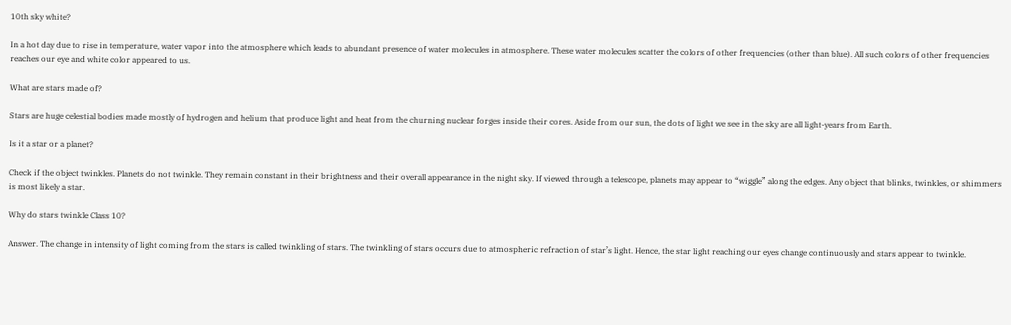10th sky white?

In a hot day due to rise in temperature, water vapor into the atmosphere which leads to abundant presence of water molecules in atmosphere. These water molecules scatter the colors of other frequencies (other than blue). All such colors of other frequencies reaches our eye and white color appeared to us.

What are stars made of?

Stars are huge celestial bodies made mostly of hydrogen and helium that produce light and heat from the churning nuclear forges inside their cores. Aside from our sun, the dots of light we see in the sky are all light-years from Earth.

Is it a star or a planet?

Check if the object twinkles. Planets do not twinkle. They remain constant in their brightness and their overall appearance in the night sky. If viewed through a telescope, planets may appear to “wiggle” along the edges. Any object that blinks, twinkles, or shimmers is most likely a star.

Why do stars twinkle Class 10?

Answer. The change in intensity of light coming from the stars is called twinkling of stars. The twinkling of stars occurs due to atmospheric refraction of star’s light. Hence, the star light reaching our eyes change continuously and stars appear to twinkle.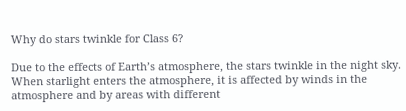Why do stars twinkle for Class 6?

Due to the effects of Earth’s atmosphere, the stars twinkle in the night sky. When starlight enters the atmosphere, it is affected by winds in the atmosphere and by areas with different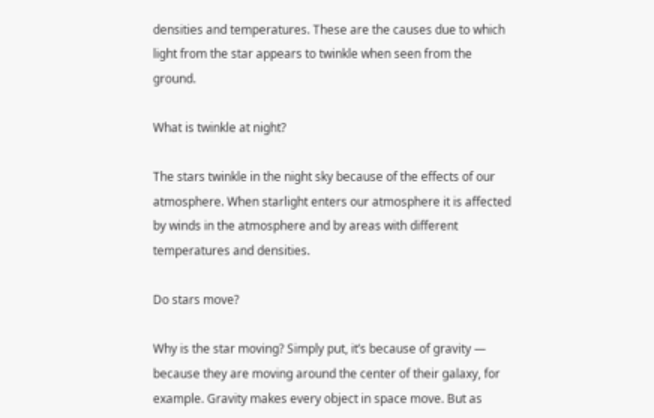densities and temperatures. These are the causes due to which light from the star appears to twinkle when seen from the ground.

What is twinkle at night?

The stars twinkle in the night sky because of the effects of our atmosphere. When starlight enters our atmosphere it is affected by winds in the atmosphere and by areas with different temperatures and densities.

Do stars move?

Why is the star moving? Simply put, it’s because of gravity — because they are moving around the center of their galaxy, for example. Gravity makes every object in space move. But as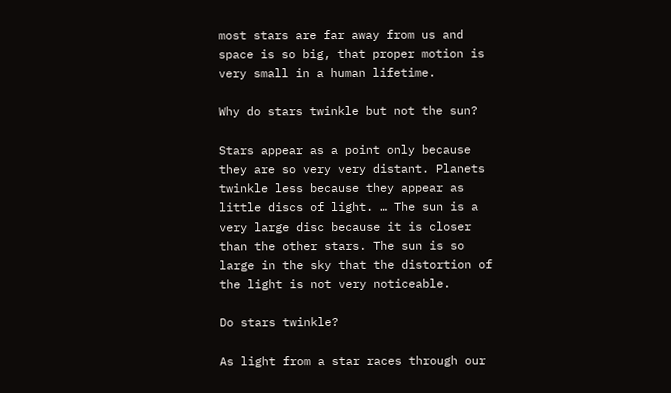most stars are far away from us and space is so big, that proper motion is very small in a human lifetime.

Why do stars twinkle but not the sun?

Stars appear as a point only because they are so very very distant. Planets twinkle less because they appear as little discs of light. … The sun is a very large disc because it is closer than the other stars. The sun is so large in the sky that the distortion of the light is not very noticeable.

Do stars twinkle?

As light from a star races through our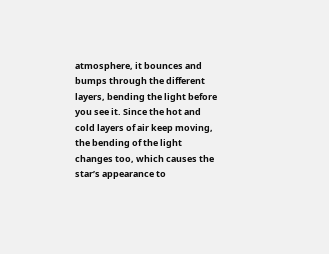atmosphere, it bounces and bumps through the different layers, bending the light before you see it. Since the hot and cold layers of air keep moving, the bending of the light changes too, which causes the star’s appearance to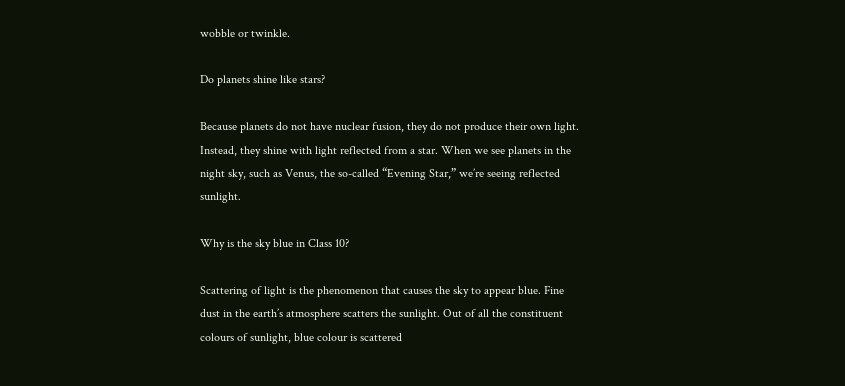wobble or twinkle.

Do planets shine like stars?

Because planets do not have nuclear fusion, they do not produce their own light. Instead, they shine with light reflected from a star. When we see planets in the night sky, such as Venus, the so-called “Evening Star,” we’re seeing reflected sunlight.

Why is the sky blue in Class 10?

Scattering of light is the phenomenon that causes the sky to appear blue. Fine dust in the earth’s atmosphere scatters the sunlight. Out of all the constituent colours of sunlight, blue colour is scattered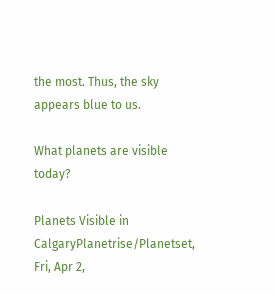the most. Thus, the sky appears blue to us.

What planets are visible today?

Planets Visible in CalgaryPlanetrise/Planetset, Fri, Apr 2,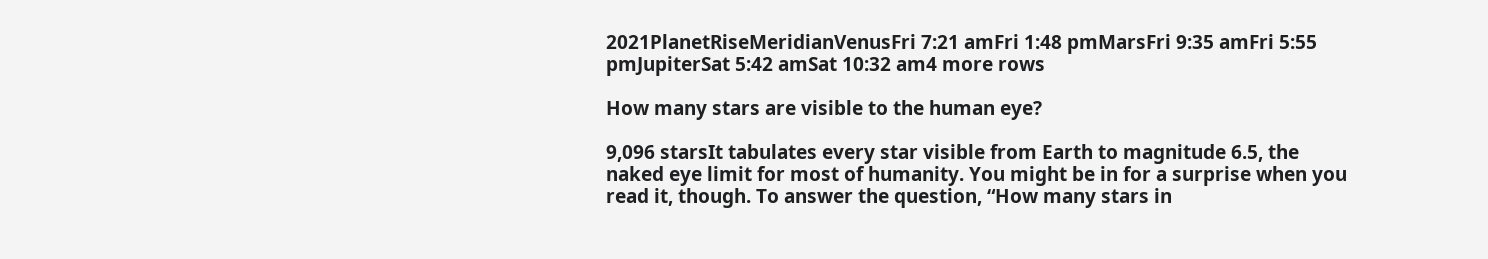2021PlanetRiseMeridianVenusFri 7:21 amFri 1:48 pmMarsFri 9:35 amFri 5:55 pmJupiterSat 5:42 amSat 10:32 am4 more rows

How many stars are visible to the human eye?

9,096 starsIt tabulates every star visible from Earth to magnitude 6.5, the naked eye limit for most of humanity. You might be in for a surprise when you read it, though. To answer the question, “How many stars in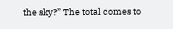the sky?” The total comes to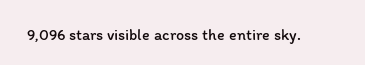9,096 stars visible across the entire sky.